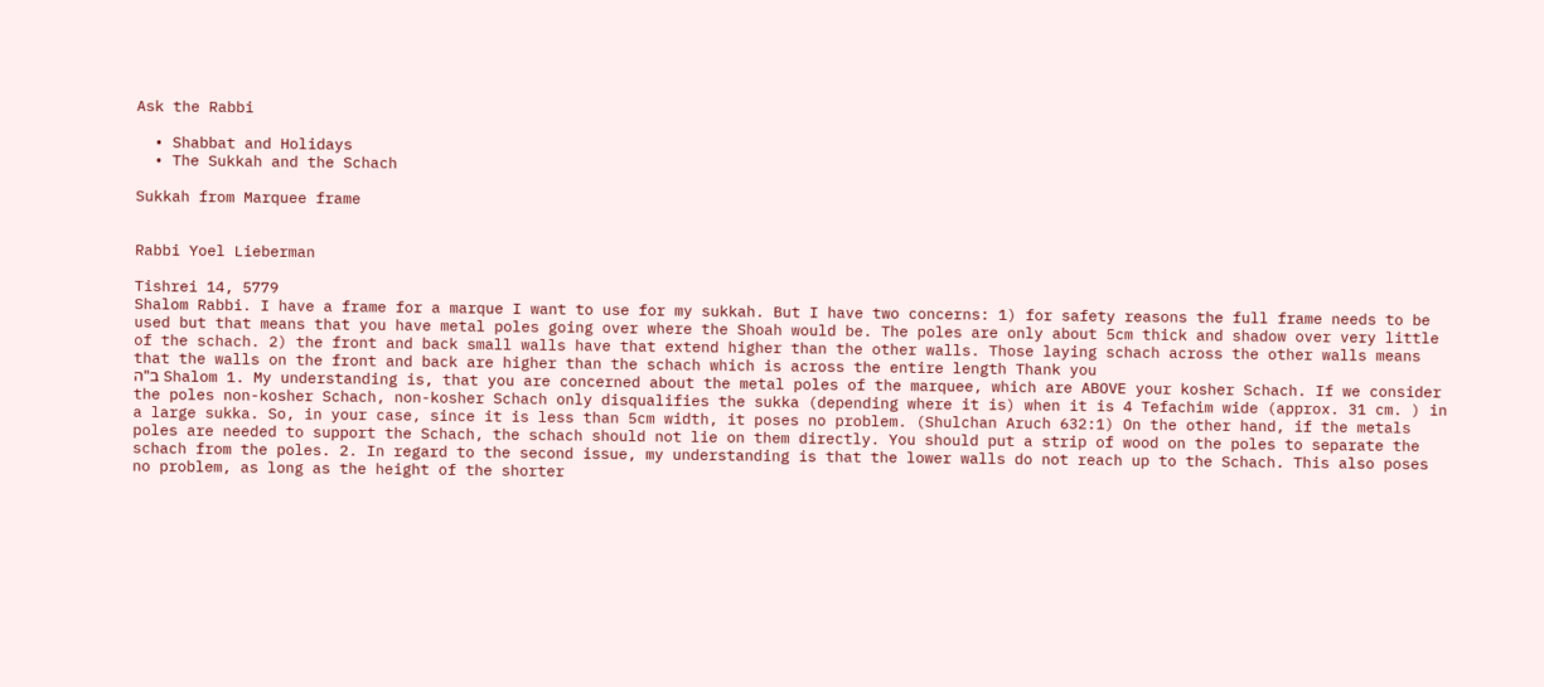Ask the Rabbi

  • Shabbat and Holidays
  • The Sukkah and the Schach

Sukkah from Marquee frame


Rabbi Yoel Lieberman

Tishrei 14, 5779
Shalom Rabbi. I have a frame for a marque I want to use for my sukkah. But I have two concerns: 1) for safety reasons the full frame needs to be used but that means that you have metal poles going over where the Shoah would be. The poles are only about 5cm thick and shadow over very little of the schach. 2) the front and back small walls have that extend higher than the other walls. Those laying schach across the other walls means that the walls on the front and back are higher than the schach which is across the entire length Thank you
ב"ה Shalom 1. My understanding is, that you are concerned about the metal poles of the marquee, which are ABOVE your kosher Schach. If we consider the poles non-kosher Schach, non-kosher Schach only disqualifies the sukka (depending where it is) when it is 4 Tefachim wide (approx. 31 cm. ) in a large sukka. So, in your case, since it is less than 5cm width, it poses no problem. (Shulchan Aruch 632:1) On the other hand, if the metals poles are needed to support the Schach, the schach should not lie on them directly. You should put a strip of wood on the poles to separate the schach from the poles. 2. In regard to the second issue, my understanding is that the lower walls do not reach up to the Schach. This also poses no problem, as long as the height of the shorter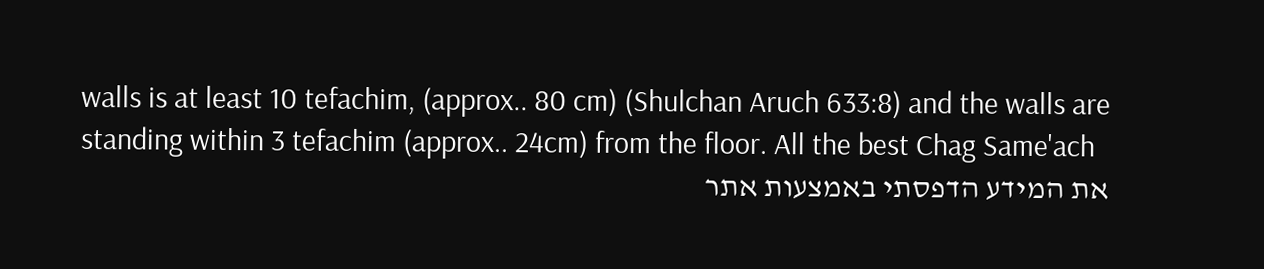walls is at least 10 tefachim, (approx.. 80 cm) (Shulchan Aruch 633:8) and the walls are standing within 3 tefachim (approx.. 24cm) from the floor. All the best Chag Same'ach
את המידע הדפסתי באמצעות אתר